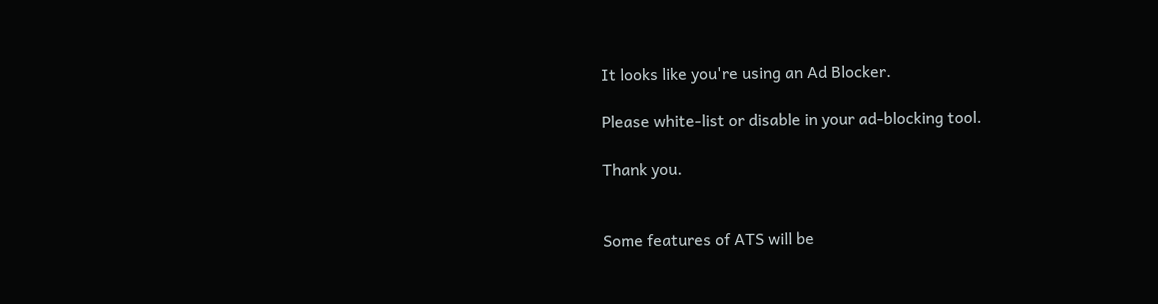It looks like you're using an Ad Blocker.

Please white-list or disable in your ad-blocking tool.

Thank you.


Some features of ATS will be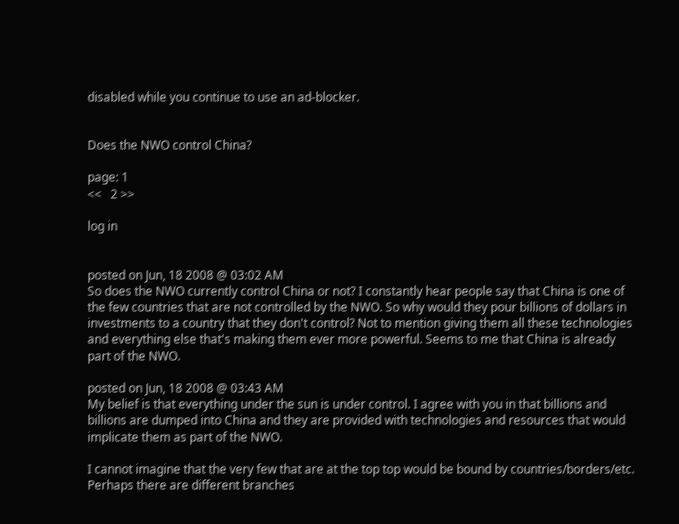disabled while you continue to use an ad-blocker.


Does the NWO control China?

page: 1
<<   2 >>

log in


posted on Jun, 18 2008 @ 03:02 AM
So does the NWO currently control China or not? I constantly hear people say that China is one of the few countries that are not controlled by the NWO. So why would they pour billions of dollars in investments to a country that they don't control? Not to mention giving them all these technologies and everything else that's making them ever more powerful. Seems to me that China is already part of the NWO.

posted on Jun, 18 2008 @ 03:43 AM
My belief is that everything under the sun is under control. I agree with you in that billions and billions are dumped into China and they are provided with technologies and resources that would implicate them as part of the NWO.

I cannot imagine that the very few that are at the top top would be bound by countries/borders/etc. Perhaps there are different branches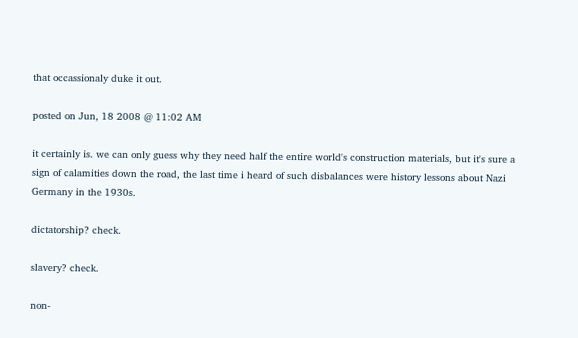that occassionaly duke it out.

posted on Jun, 18 2008 @ 11:02 AM

it certainly is. we can only guess why they need half the entire world's construction materials, but it's sure a sign of calamities down the road, the last time i heard of such disbalances were history lessons about Nazi Germany in the 1930s.

dictatorship? check.

slavery? check.

non-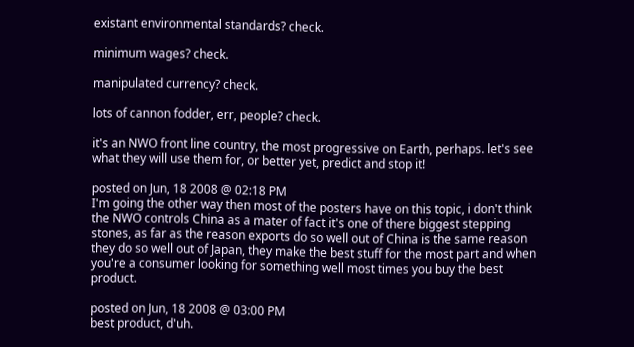existant environmental standards? check.

minimum wages? check.

manipulated currency? check.

lots of cannon fodder, err, people? check.

it's an NWO front line country, the most progressive on Earth, perhaps. let's see what they will use them for, or better yet, predict and stop it!

posted on Jun, 18 2008 @ 02:18 PM
I'm going the other way then most of the posters have on this topic, i don't think the NWO controls China as a mater of fact it's one of there biggest stepping stones, as far as the reason exports do so well out of China is the same reason they do so well out of Japan, they make the best stuff for the most part and when you're a consumer looking for something well most times you buy the best product.

posted on Jun, 18 2008 @ 03:00 PM
best product, d'uh.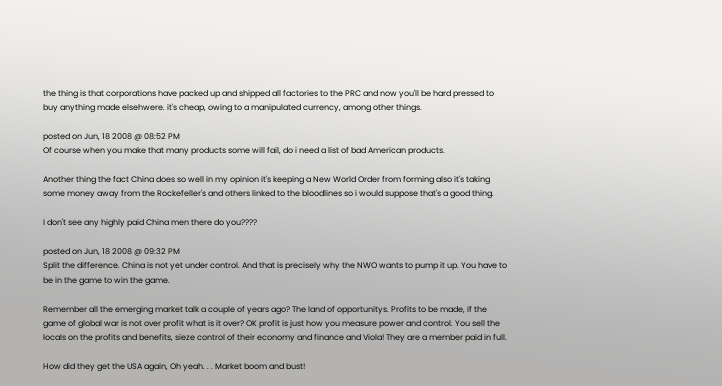the thing is that corporations have packed up and shipped all factories to the PRC and now you'll be hard pressed to buy anything made elsehwere. it's cheap, owing to a manipulated currency, among other things.

posted on Jun, 18 2008 @ 08:52 PM
Of course when you make that many products some will fail, do i need a list of bad American products.

Another thing the fact China does so well in my opinion it's keeping a New World Order from forming also it's taking some money away from the Rockefeller's and others linked to the bloodlines so i would suppose that's a good thing.

I don't see any highly paid China men there do you????

posted on Jun, 18 2008 @ 09:32 PM
Split the difference. China is not yet under control. And that is precisely why the NWO wants to pump it up. You have to be in the game to win the game.

Remember all the emerging market talk a couple of years ago? The land of opportunitys. Profits to be made, if the game of global war is not over profit what is it over? OK profit is just how you measure power and control. You sell the locals on the profits and benefits, sieze control of their economy and finance and Viola! They are a member paid in full.

How did they get the USA again, Oh yeah. . . Market boom and bust!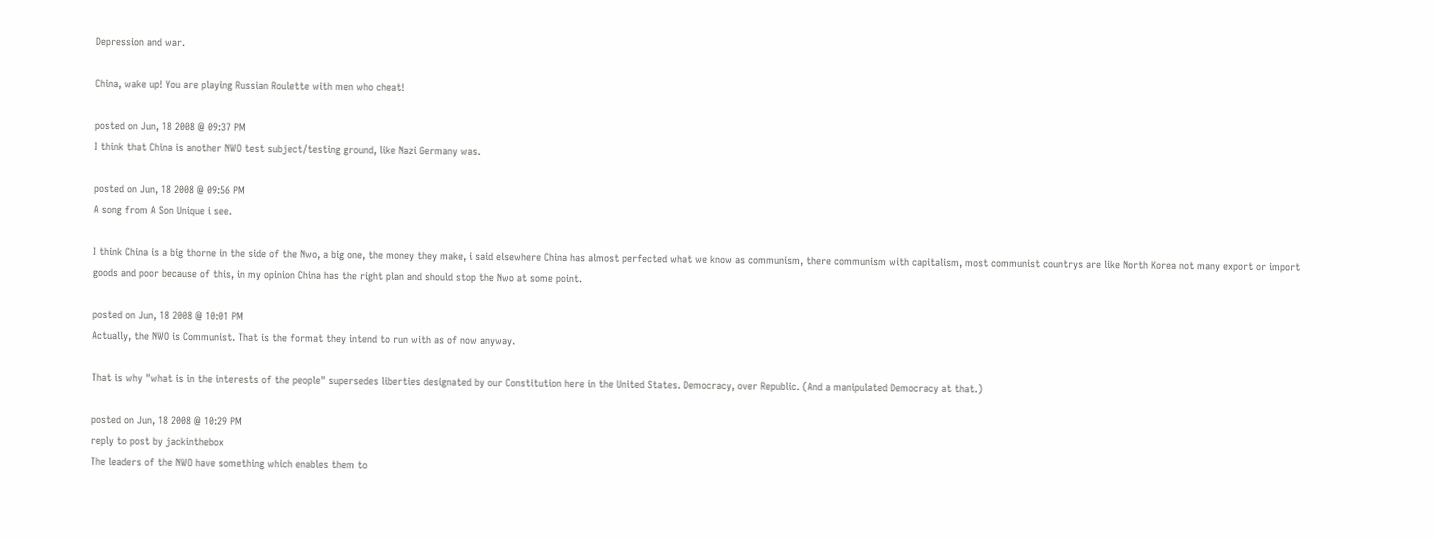Depression and war.

China, wake up! You are playing Russian Roulette with men who cheat!

posted on Jun, 18 2008 @ 09:37 PM
I think that China is another NWO test subject/testing ground, like Nazi Germany was.

posted on Jun, 18 2008 @ 09:56 PM
A song from A Son Unique i see.

I think China is a big thorne in the side of the Nwo, a big one, the money they make, i said elsewhere China has almost perfected what we know as communism, there communism with capitalism, most communist countrys are like North Korea not many export or import goods and poor because of this, in my opinion China has the right plan and should stop the Nwo at some point.

posted on Jun, 18 2008 @ 10:01 PM
Actually, the NWO is Communist. That is the format they intend to run with as of now anyway.

That is why "what is in the interests of the people" supersedes liberties designated by our Constitution here in the United States. Democracy, over Republic. (And a manipulated Democracy at that.)

posted on Jun, 18 2008 @ 10:29 PM
reply to post by jackinthebox
The leaders of the NWO have something which enables them to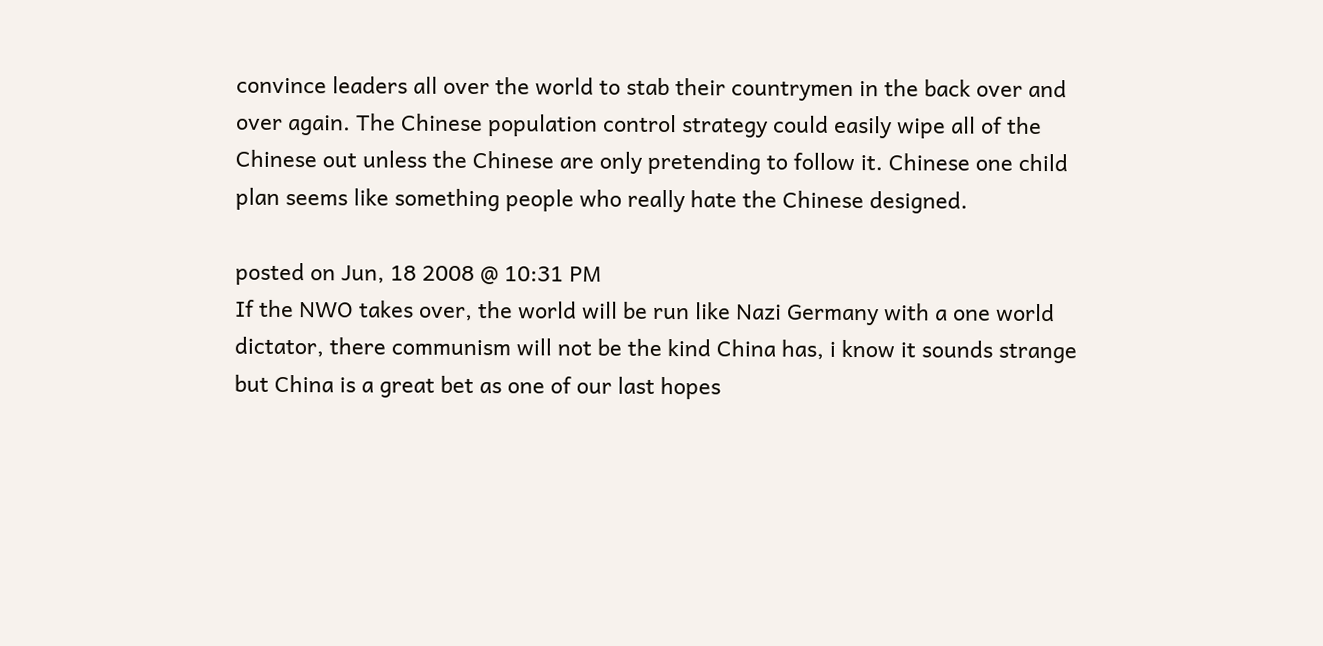convince leaders all over the world to stab their countrymen in the back over and over again. The Chinese population control strategy could easily wipe all of the Chinese out unless the Chinese are only pretending to follow it. Chinese one child plan seems like something people who really hate the Chinese designed.

posted on Jun, 18 2008 @ 10:31 PM
If the NWO takes over, the world will be run like Nazi Germany with a one world dictator, there communism will not be the kind China has, i know it sounds strange but China is a great bet as one of our last hopes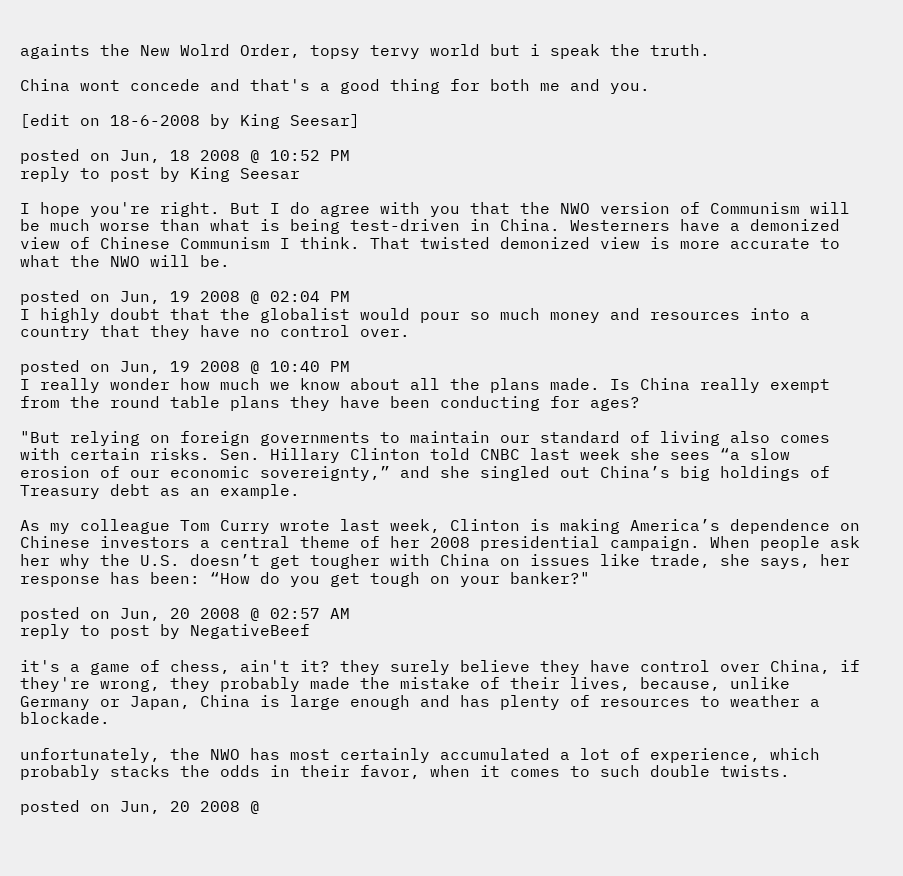againts the New Wolrd Order, topsy tervy world but i speak the truth.

China wont concede and that's a good thing for both me and you.

[edit on 18-6-2008 by King Seesar]

posted on Jun, 18 2008 @ 10:52 PM
reply to post by King Seesar

I hope you're right. But I do agree with you that the NWO version of Communism will be much worse than what is being test-driven in China. Westerners have a demonized view of Chinese Communism I think. That twisted demonized view is more accurate to what the NWO will be.

posted on Jun, 19 2008 @ 02:04 PM
I highly doubt that the globalist would pour so much money and resources into a country that they have no control over.

posted on Jun, 19 2008 @ 10:40 PM
I really wonder how much we know about all the plans made. Is China really exempt from the round table plans they have been conducting for ages?

"But relying on foreign governments to maintain our standard of living also comes with certain risks. Sen. Hillary Clinton told CNBC last week she sees “a slow erosion of our economic sovereignty,” and she singled out China’s big holdings of Treasury debt as an example.

As my colleague Tom Curry wrote last week, Clinton is making America’s dependence on Chinese investors a central theme of her 2008 presidential campaign. When people ask her why the U.S. doesn’t get tougher with China on issues like trade, she says, her response has been: “How do you get tough on your banker?"

posted on Jun, 20 2008 @ 02:57 AM
reply to post by NegativeBeef

it's a game of chess, ain't it? they surely believe they have control over China, if they're wrong, they probably made the mistake of their lives, because, unlike Germany or Japan, China is large enough and has plenty of resources to weather a blockade.

unfortunately, the NWO has most certainly accumulated a lot of experience, which probably stacks the odds in their favor, when it comes to such double twists.

posted on Jun, 20 2008 @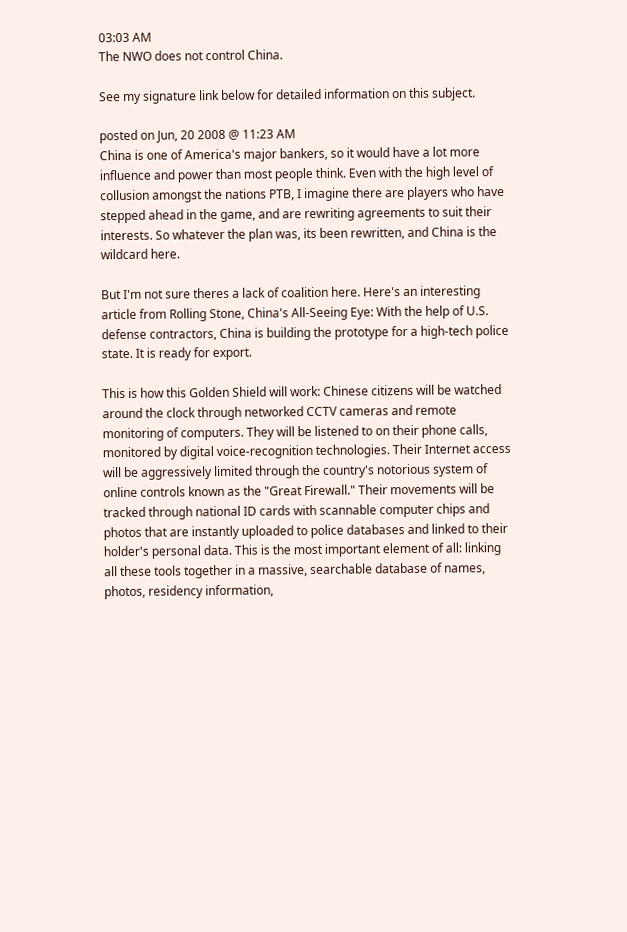03:03 AM
The NWO does not control China.

See my signature link below for detailed information on this subject.

posted on Jun, 20 2008 @ 11:23 AM
China is one of America's major bankers, so it would have a lot more influence and power than most people think. Even with the high level of collusion amongst the nations PTB, I imagine there are players who have stepped ahead in the game, and are rewriting agreements to suit their interests. So whatever the plan was, its been rewritten, and China is the wildcard here.

But I'm not sure theres a lack of coalition here. Here's an interesting article from Rolling Stone, China's All-Seeing Eye: With the help of U.S. defense contractors, China is building the prototype for a high-tech police state. It is ready for export.

This is how this Golden Shield will work: Chinese citizens will be watched around the clock through networked CCTV cameras and remote monitoring of computers. They will be listened to on their phone calls, monitored by digital voice-recognition technologies. Their Internet access will be aggressively limited through the country's notorious system of online controls known as the "Great Firewall." Their movements will be tracked through national ID cards with scannable computer chips and photos that are instantly uploaded to police databases and linked to their holder's personal data. This is the most important element of all: linking all these tools together in a massive, searchable database of names, photos, residency information,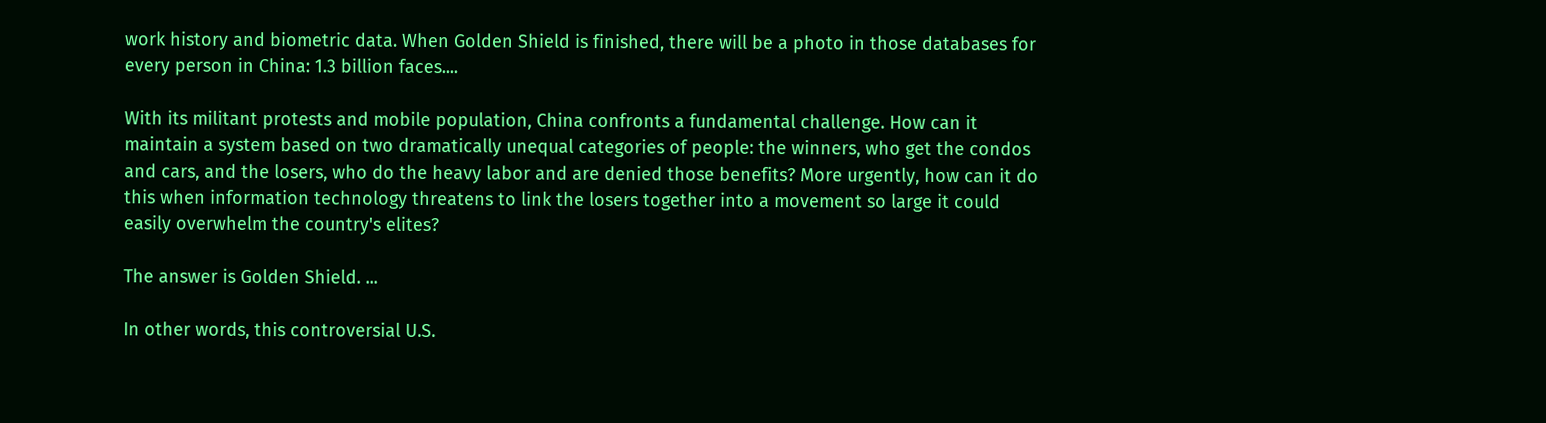work history and biometric data. When Golden Shield is finished, there will be a photo in those databases for every person in China: 1.3 billion faces....

With its militant protests and mobile population, China confronts a fundamental challenge. How can it maintain a system based on two dramatically unequal categories of people: the winners, who get the condos and cars, and the losers, who do the heavy labor and are denied those benefits? More urgently, how can it do this when information technology threatens to link the losers together into a movement so large it could easily overwhelm the country's elites?

The answer is Golden Shield. ...

In other words, this controversial U.S.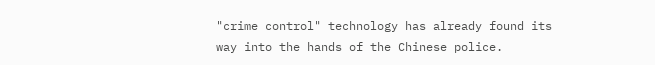"crime control" technology has already found its way into the hands of the Chinese police.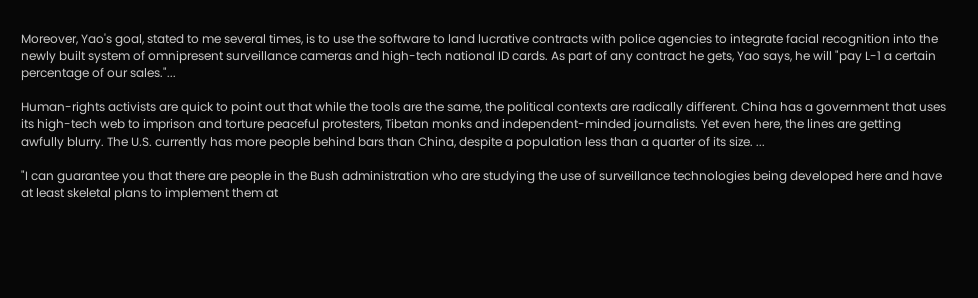Moreover, Yao's goal, stated to me several times, is to use the software to land lucrative contracts with police agencies to integrate facial recognition into the newly built system of omnipresent surveillance cameras and high-tech national ID cards. As part of any contract he gets, Yao says, he will "pay L-1 a certain percentage of our sales."...

Human-rights activists are quick to point out that while the tools are the same, the political contexts are radically different. China has a government that uses its high-tech web to imprison and torture peaceful protesters, Tibetan monks and independent-minded journalists. Yet even here, the lines are getting awfully blurry. The U.S. currently has more people behind bars than China, despite a population less than a quarter of its size. ...

"I can guarantee you that there are people in the Bush administration who are studying the use of surveillance technologies being developed here and have at least skeletal plans to implement them at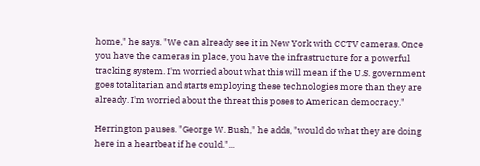home," he says. "We can already see it in New York with CCTV cameras. Once you have the cameras in place, you have the infrastructure for a powerful tracking system. I'm worried about what this will mean if the U.S. government goes totalitarian and starts employing these technologies more than they are already. I'm worried about the threat this poses to American democracy."

Herrington pauses. "George W. Bush," he adds, "would do what they are doing here in a heartbeat if he could."...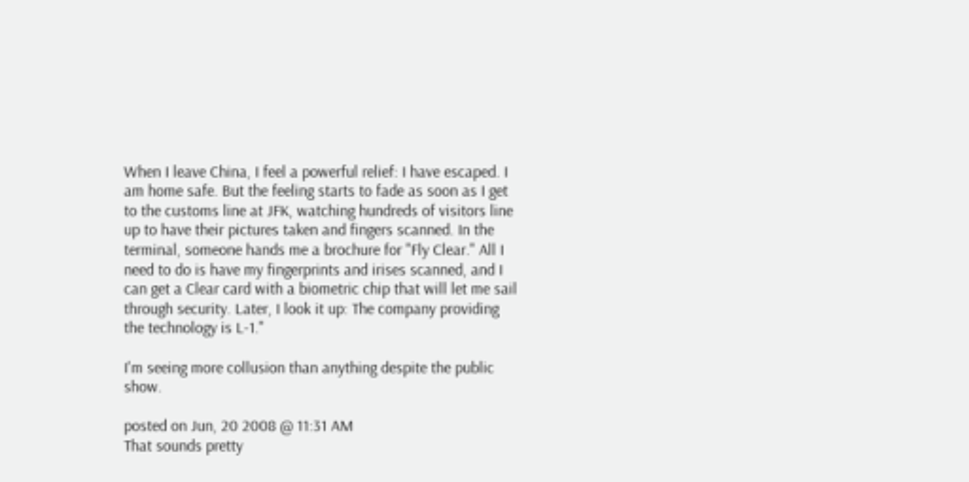When I leave China, I feel a powerful relief: I have escaped. I am home safe. But the feeling starts to fade as soon as I get to the customs line at JFK, watching hundreds of visitors line up to have their pictures taken and fingers scanned. In the terminal, someone hands me a brochure for "Fly Clear." All I need to do is have my fingerprints and irises scanned, and I can get a Clear card with a biometric chip that will let me sail through security. Later, I look it up: The company providing the technology is L-1."

I'm seeing more collusion than anything despite the public show.

posted on Jun, 20 2008 @ 11:31 AM
That sounds pretty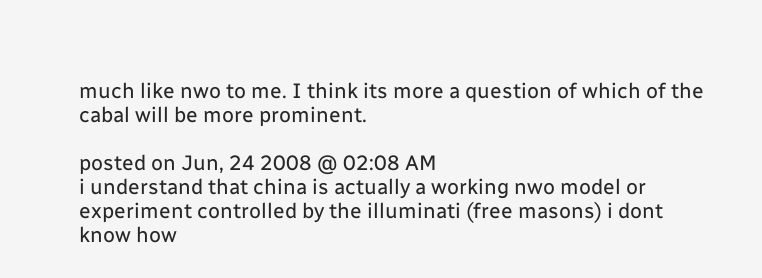much like nwo to me. I think its more a question of which of the cabal will be more prominent.

posted on Jun, 24 2008 @ 02:08 AM
i understand that china is actually a working nwo model or experiment controlled by the illuminati (free masons) i dont know how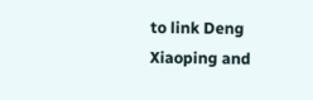to link Deng Xiaoping and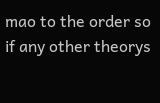mao to the order so if any other theorys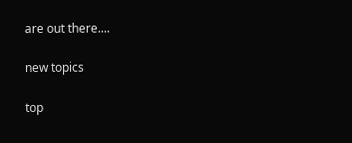are out there....

new topics

top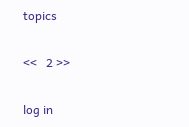topics

<<   2 >>

log in